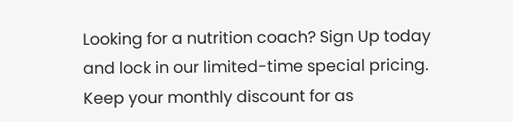Looking for a nutrition coach? Sign Up today and lock in our limited-time special pricing. Keep your monthly discount for as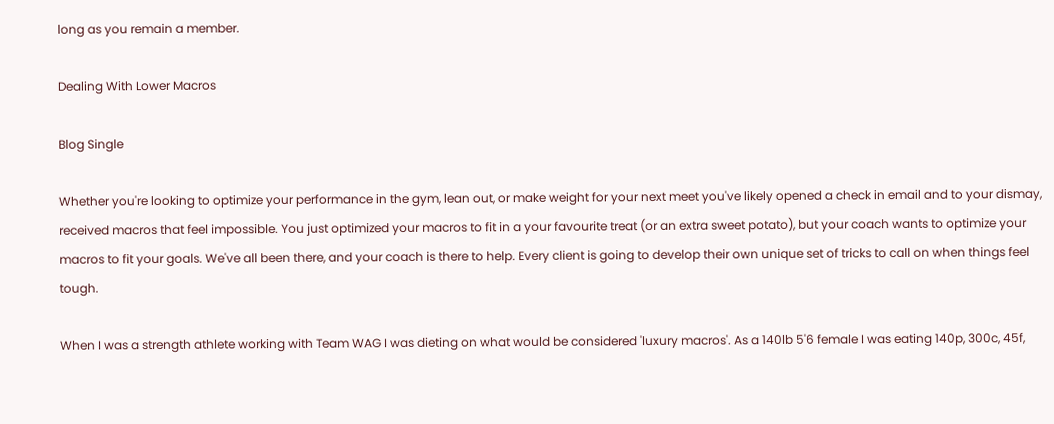long as you remain a member.

Dealing With Lower Macros

Blog Single

Whether you're looking to optimize your performance in the gym, lean out, or make weight for your next meet you've likely opened a check in email and to your dismay, received macros that feel impossible. You just optimized your macros to fit in a your favourite treat (or an extra sweet potato), but your coach wants to optimize your macros to fit your goals. We've all been there, and your coach is there to help. Every client is going to develop their own unique set of tricks to call on when things feel tough.

When I was a strength athlete working with Team WAG I was dieting on what would be considered 'luxury macros'. As a 140lb 5'6 female I was eating 140p, 300c, 45f,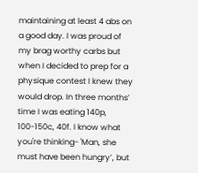maintaining at least 4 abs on a good day. I was proud of my brag worthy carbs but when I decided to prep for a physique contest I knew they would drop. In three months’ time I was eating 140p, 100-150c, 40f. I know what you're thinking- 'Man, she must have been hungry’, but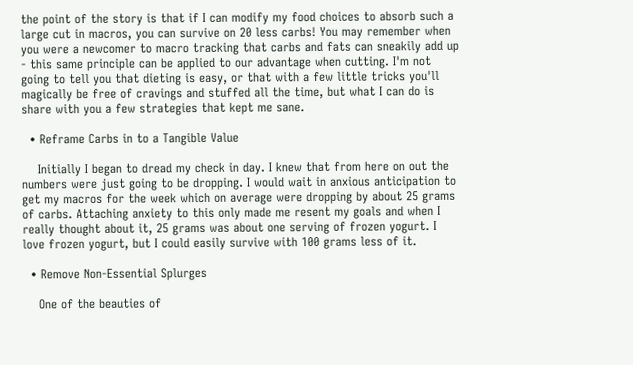the point of the story is that if I can modify my food choices to absorb such a large cut in macros, you can survive on 20 less carbs! You may remember when you were a newcomer to macro tracking that carbs and fats can sneakily add up - this same principle can be applied to our advantage when cutting. I'm not going to tell you that dieting is easy, or that with a few little tricks you'll magically be free of cravings and stuffed all the time, but what I can do is share with you a few strategies that kept me sane.

  • Reframe Carbs in to a Tangible Value

    Initially I began to dread my check in day. I knew that from here on out the numbers were just going to be dropping. I would wait in anxious anticipation to get my macros for the week which on average were dropping by about 25 grams of carbs. Attaching anxiety to this only made me resent my goals and when I really thought about it, 25 grams was about one serving of frozen yogurt. I love frozen yogurt, but I could easily survive with 100 grams less of it.

  • Remove Non-Essential Splurges

    One of the beauties of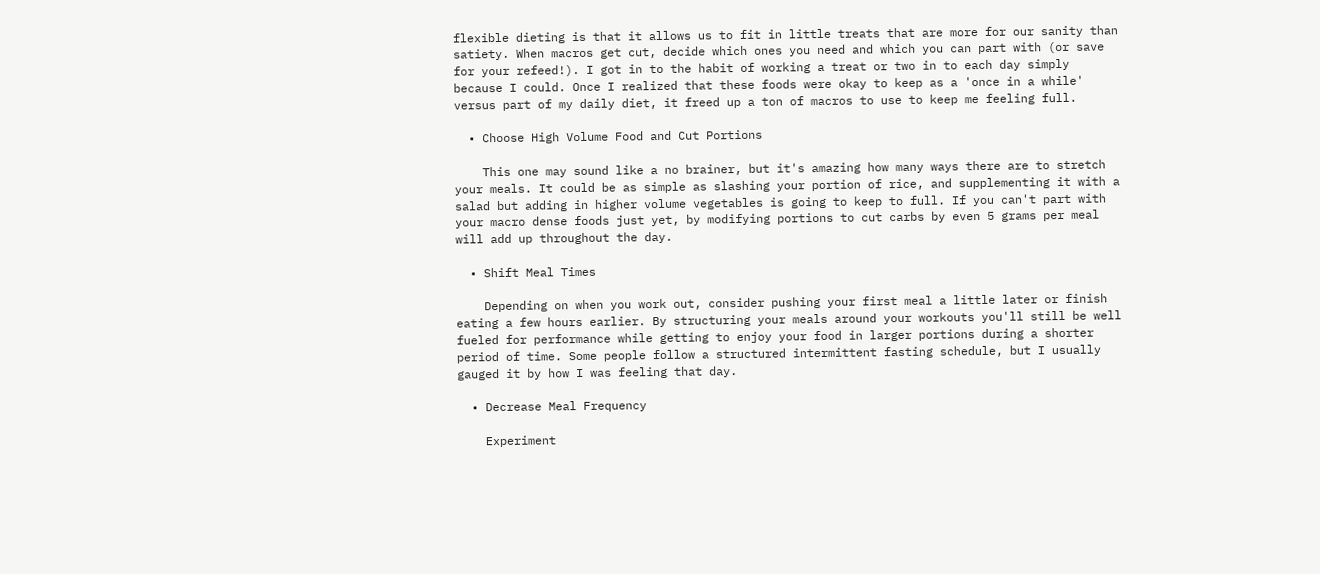flexible dieting is that it allows us to fit in little treats that are more for our sanity than satiety. When macros get cut, decide which ones you need and which you can part with (or save for your refeed!). I got in to the habit of working a treat or two in to each day simply because I could. Once I realized that these foods were okay to keep as a 'once in a while' versus part of my daily diet, it freed up a ton of macros to use to keep me feeling full.

  • Choose High Volume Food and Cut Portions

    This one may sound like a no brainer, but it's amazing how many ways there are to stretch your meals. It could be as simple as slashing your portion of rice, and supplementing it with a salad but adding in higher volume vegetables is going to keep to full. If you can't part with your macro dense foods just yet, by modifying portions to cut carbs by even 5 grams per meal will add up throughout the day.

  • Shift Meal Times

    Depending on when you work out, consider pushing your first meal a little later or finish eating a few hours earlier. By structuring your meals around your workouts you'll still be well fueled for performance while getting to enjoy your food in larger portions during a shorter period of time. Some people follow a structured intermittent fasting schedule, but I usually gauged it by how I was feeling that day.

  • Decrease Meal Frequency

    Experiment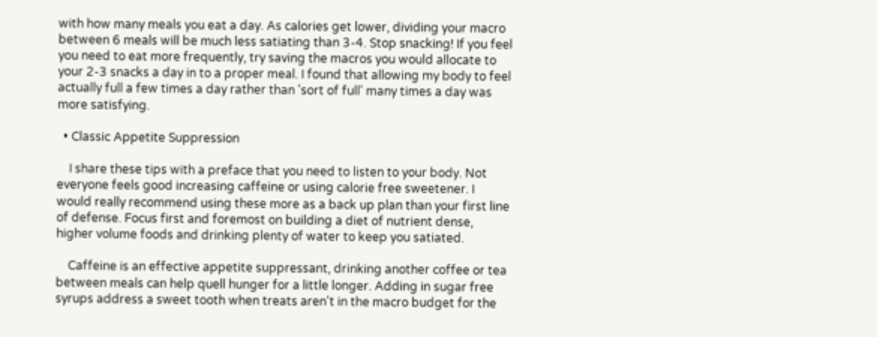with how many meals you eat a day. As calories get lower, dividing your macro between 6 meals will be much less satiating than 3-4. Stop snacking! If you feel you need to eat more frequently, try saving the macros you would allocate to your 2-3 snacks a day in to a proper meal. I found that allowing my body to feel actually full a few times a day rather than 'sort of full' many times a day was more satisfying.

  • Classic Appetite Suppression

    I share these tips with a preface that you need to listen to your body. Not everyone feels good increasing caffeine or using calorie free sweetener. I would really recommend using these more as a back up plan than your first line of defense. Focus first and foremost on building a diet of nutrient dense, higher volume foods and drinking plenty of water to keep you satiated.

    Caffeine is an effective appetite suppressant, drinking another coffee or tea between meals can help quell hunger for a little longer. Adding in sugar free syrups address a sweet tooth when treats aren't in the macro budget for the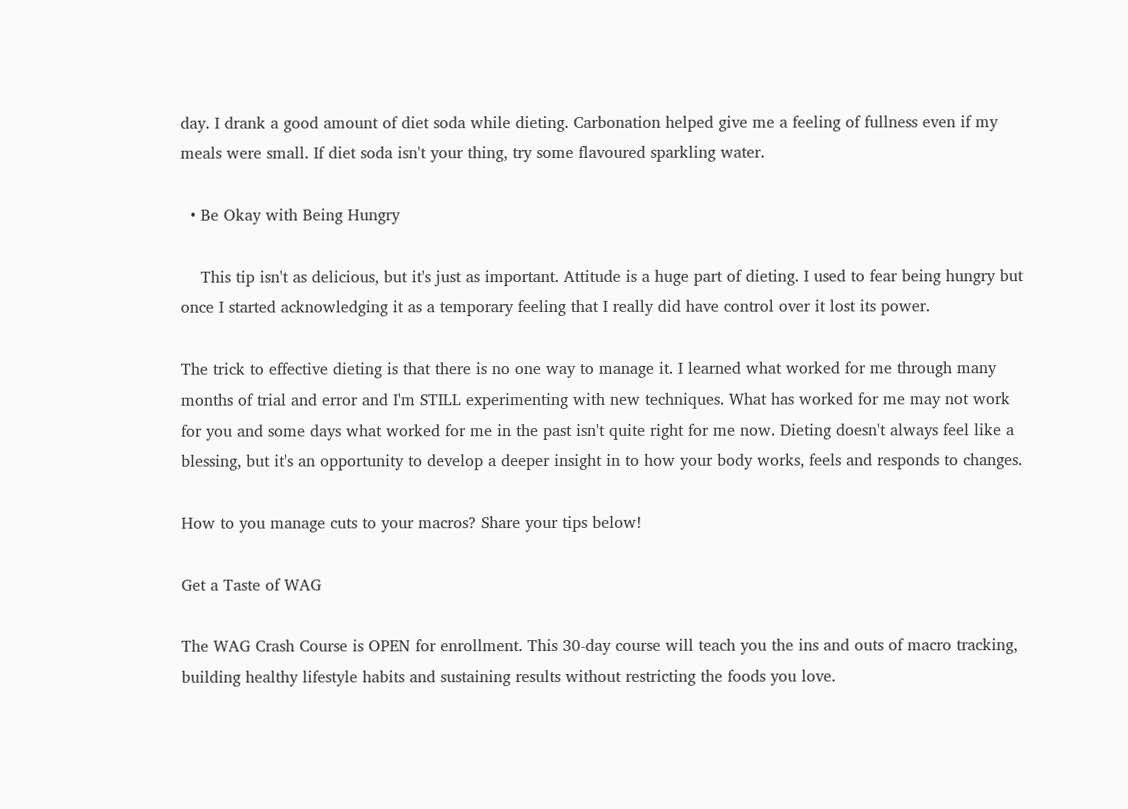day. I drank a good amount of diet soda while dieting. Carbonation helped give me a feeling of fullness even if my meals were small. If diet soda isn't your thing, try some flavoured sparkling water.

  • Be Okay with Being Hungry

    This tip isn't as delicious, but it's just as important. Attitude is a huge part of dieting. I used to fear being hungry but once I started acknowledging it as a temporary feeling that I really did have control over it lost its power.

The trick to effective dieting is that there is no one way to manage it. I learned what worked for me through many months of trial and error and I'm STILL experimenting with new techniques. What has worked for me may not work for you and some days what worked for me in the past isn't quite right for me now. Dieting doesn't always feel like a blessing, but it's an opportunity to develop a deeper insight in to how your body works, feels and responds to changes.

How to you manage cuts to your macros? Share your tips below!

Get a Taste of WAG

The WAG Crash Course is OPEN for enrollment. This 30-day course will teach you the ins and outs of macro tracking, building healthy lifestyle habits and sustaining results without restricting the foods you love.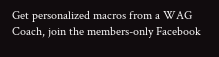Get personalized macros from a WAG Coach, join the members-only Facebook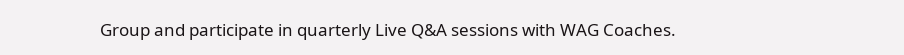Group and participate in quarterly Live Q&A sessions with WAG Coaches.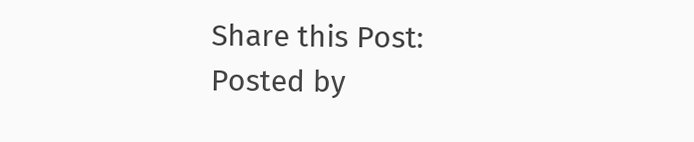Share this Post:
Posted by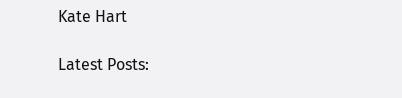Kate Hart

Latest Posts: